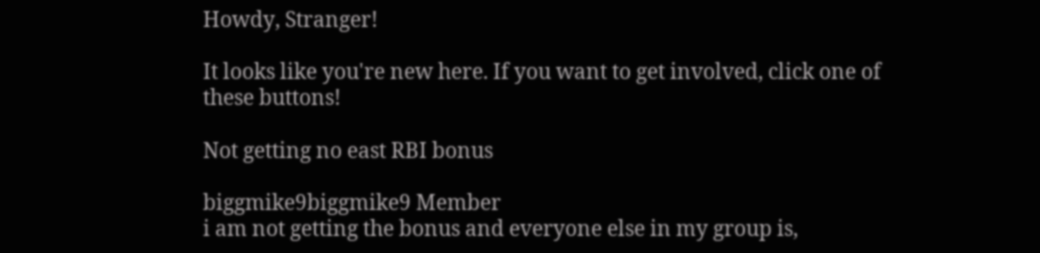Howdy, Stranger!

It looks like you're new here. If you want to get involved, click one of these buttons!

Not getting no east RBI bonus

biggmike9biggmike9 Member
i am not getting the bonus and everyone else in my group is,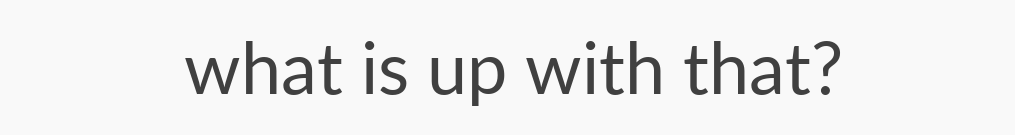what is up with that?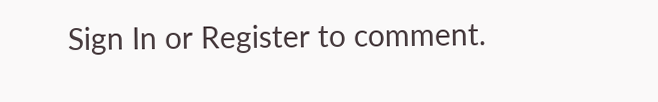Sign In or Register to comment.